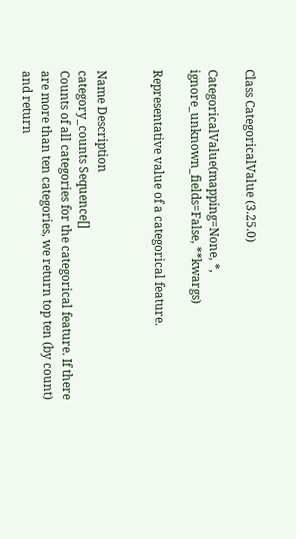Class CategoricalValue (3.25.0)

CategoricalValue(mapping=None, *, ignore_unknown_fields=False, **kwargs)

Representative value of a categorical feature.


Name Description
category_counts Sequence[]
Counts of all categories for the categorical feature. If there are more than ten categories, we return top ten (by count) and return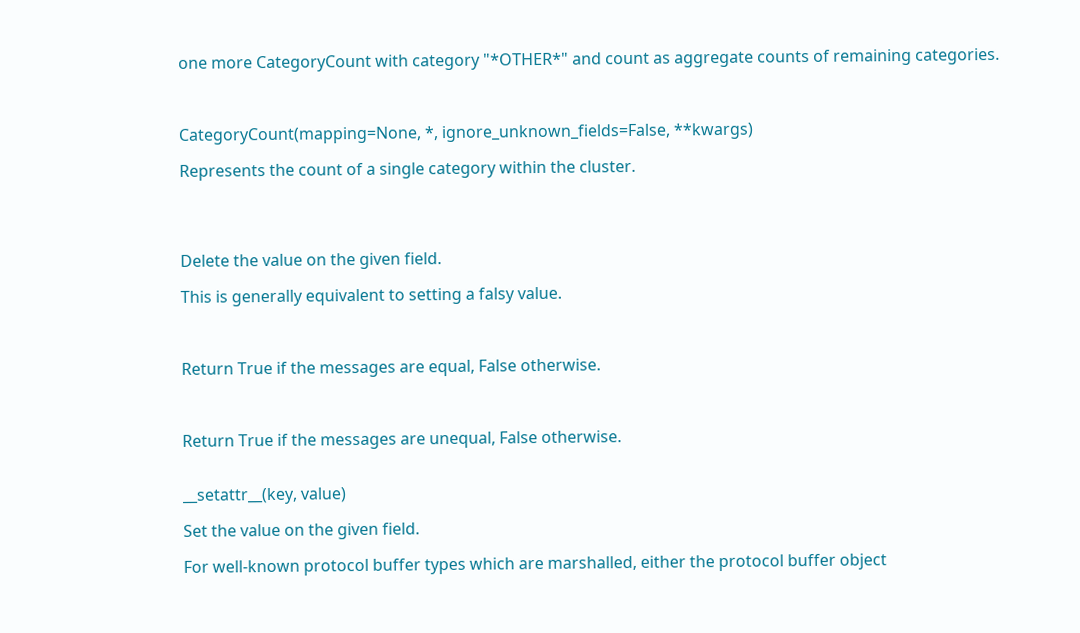one more CategoryCount with category "*OTHER*" and count as aggregate counts of remaining categories.



CategoryCount(mapping=None, *, ignore_unknown_fields=False, **kwargs)

Represents the count of a single category within the cluster.




Delete the value on the given field.

This is generally equivalent to setting a falsy value.



Return True if the messages are equal, False otherwise.



Return True if the messages are unequal, False otherwise.


__setattr__(key, value)

Set the value on the given field.

For well-known protocol buffer types which are marshalled, either the protocol buffer object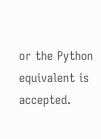or the Python equivalent is accepted.